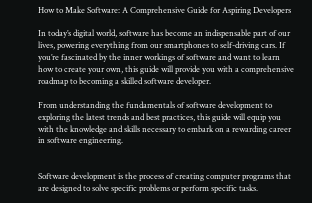How to Make Software: A Comprehensive Guide for Aspiring Developers

In today’s digital world, software has become an indispensable part of our lives, powering everything from our smartphones to self-driving cars. If you’re fascinated by the inner workings of software and want to learn how to create your own, this guide will provide you with a comprehensive roadmap to becoming a skilled software developer.

From understanding the fundamentals of software development to exploring the latest trends and best practices, this guide will equip you with the knowledge and skills necessary to embark on a rewarding career in software engineering.


Software development is the process of creating computer programs that are designed to solve specific problems or perform specific tasks.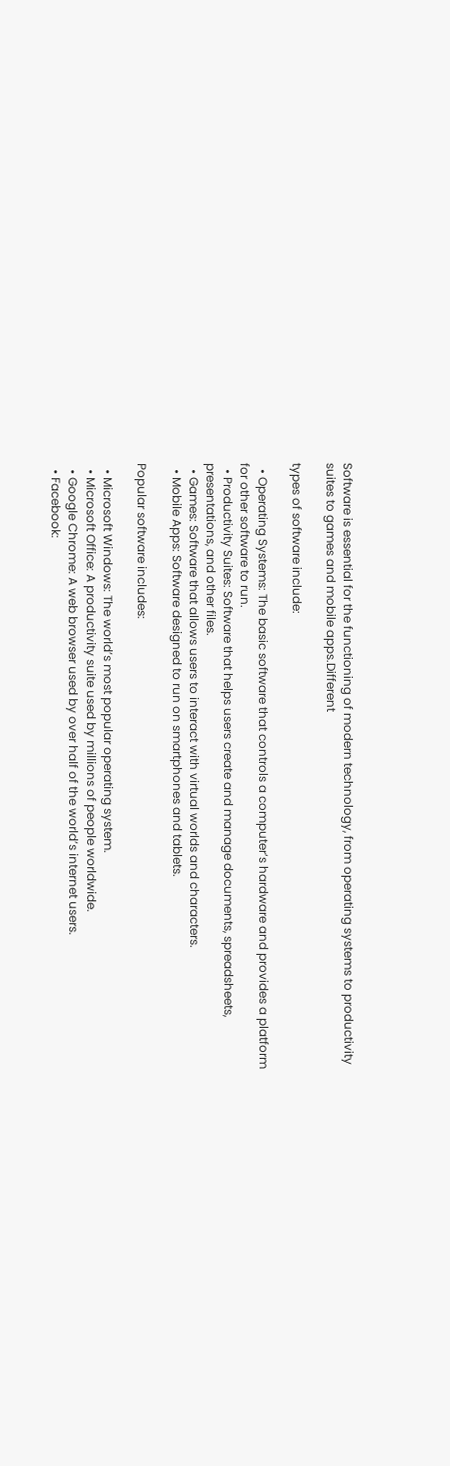Software is essential for the functioning of modern technology, from operating systems to productivity suites to games and mobile apps.Different

types of software include:

  • Operating Systems: The basic software that controls a computer’s hardware and provides a platform for other software to run.
  • Productivity Suites: Software that helps users create and manage documents, spreadsheets, presentations, and other files.
  • Games: Software that allows users to interact with virtual worlds and characters.
  • Mobile Apps: Software designed to run on smartphones and tablets.

Popular software includes:

  • Microsoft Windows: The world’s most popular operating system.
  • Microsoft Office: A productivity suite used by millions of people worldwide.
  • Google Chrome: A web browser used by over half of the world’s internet users.
  • Facebook: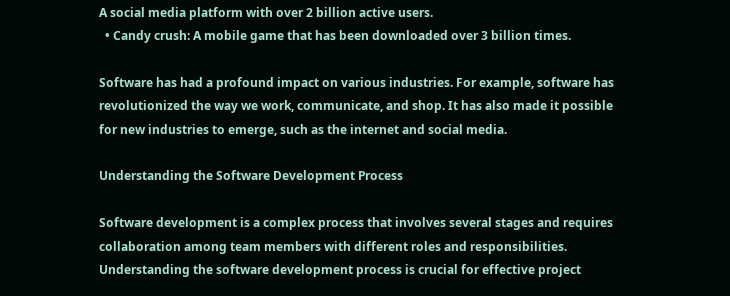A social media platform with over 2 billion active users.
  • Candy crush: A mobile game that has been downloaded over 3 billion times.

Software has had a profound impact on various industries. For example, software has revolutionized the way we work, communicate, and shop. It has also made it possible for new industries to emerge, such as the internet and social media.

Understanding the Software Development Process

Software development is a complex process that involves several stages and requires collaboration among team members with different roles and responsibilities. Understanding the software development process is crucial for effective project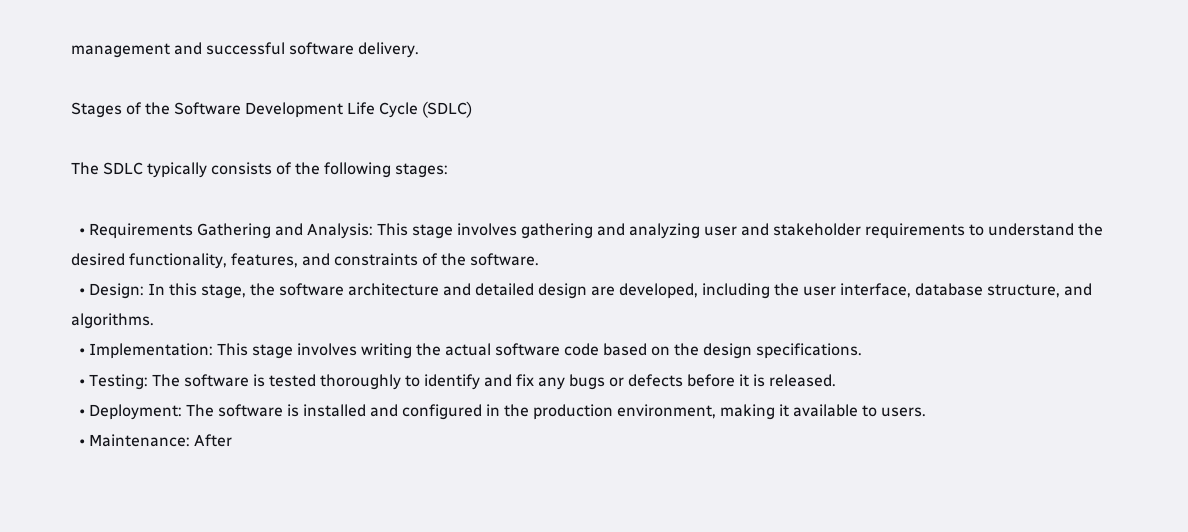management and successful software delivery.

Stages of the Software Development Life Cycle (SDLC)

The SDLC typically consists of the following stages:

  • Requirements Gathering and Analysis: This stage involves gathering and analyzing user and stakeholder requirements to understand the desired functionality, features, and constraints of the software.
  • Design: In this stage, the software architecture and detailed design are developed, including the user interface, database structure, and algorithms.
  • Implementation: This stage involves writing the actual software code based on the design specifications.
  • Testing: The software is tested thoroughly to identify and fix any bugs or defects before it is released.
  • Deployment: The software is installed and configured in the production environment, making it available to users.
  • Maintenance: After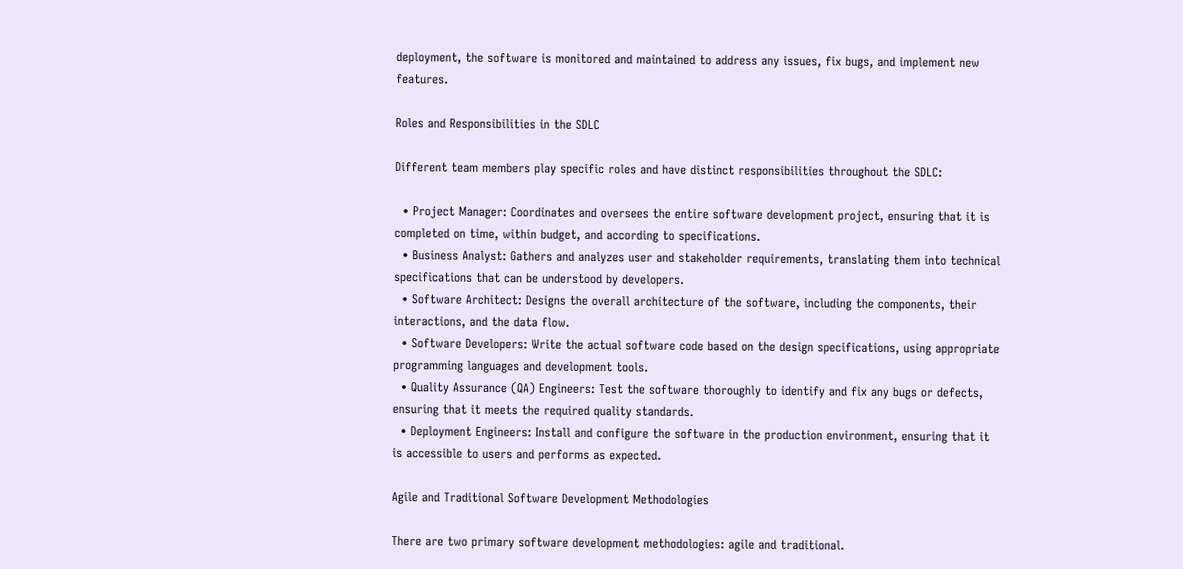deployment, the software is monitored and maintained to address any issues, fix bugs, and implement new features.

Roles and Responsibilities in the SDLC

Different team members play specific roles and have distinct responsibilities throughout the SDLC:

  • Project Manager: Coordinates and oversees the entire software development project, ensuring that it is completed on time, within budget, and according to specifications.
  • Business Analyst: Gathers and analyzes user and stakeholder requirements, translating them into technical specifications that can be understood by developers.
  • Software Architect: Designs the overall architecture of the software, including the components, their interactions, and the data flow.
  • Software Developers: Write the actual software code based on the design specifications, using appropriate programming languages and development tools.
  • Quality Assurance (QA) Engineers: Test the software thoroughly to identify and fix any bugs or defects, ensuring that it meets the required quality standards.
  • Deployment Engineers: Install and configure the software in the production environment, ensuring that it is accessible to users and performs as expected.

Agile and Traditional Software Development Methodologies

There are two primary software development methodologies: agile and traditional.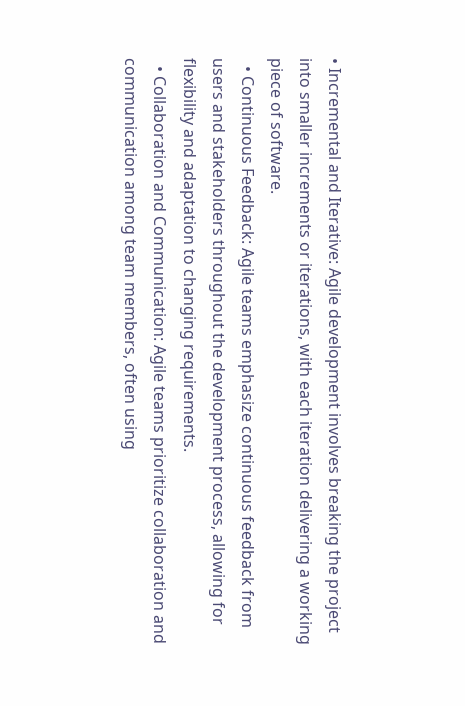• Incremental and Iterative: Agile development involves breaking the project into smaller increments or iterations, with each iteration delivering a working piece of software.
  • Continuous Feedback: Agile teams emphasize continuous feedback from users and stakeholders throughout the development process, allowing for flexibility and adaptation to changing requirements.
  • Collaboration and Communication: Agile teams prioritize collaboration and communication among team members, often using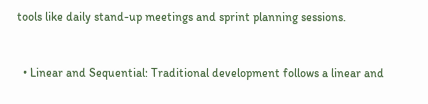tools like daily stand-up meetings and sprint planning sessions.


  • Linear and Sequential: Traditional development follows a linear and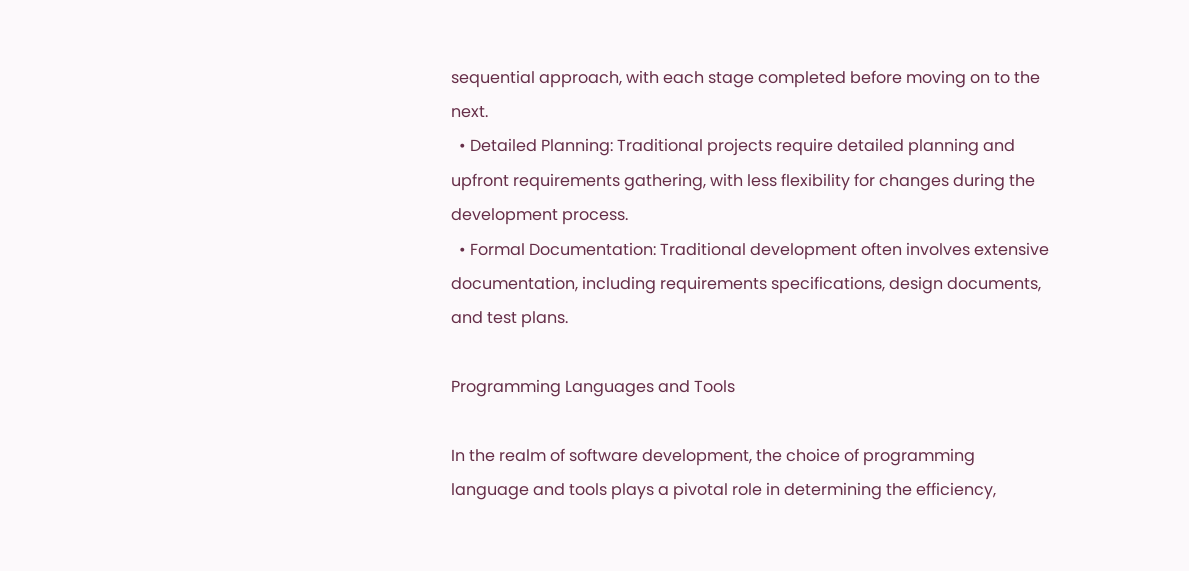sequential approach, with each stage completed before moving on to the next.
  • Detailed Planning: Traditional projects require detailed planning and upfront requirements gathering, with less flexibility for changes during the development process.
  • Formal Documentation: Traditional development often involves extensive documentation, including requirements specifications, design documents, and test plans.

Programming Languages and Tools

In the realm of software development, the choice of programming language and tools plays a pivotal role in determining the efficiency,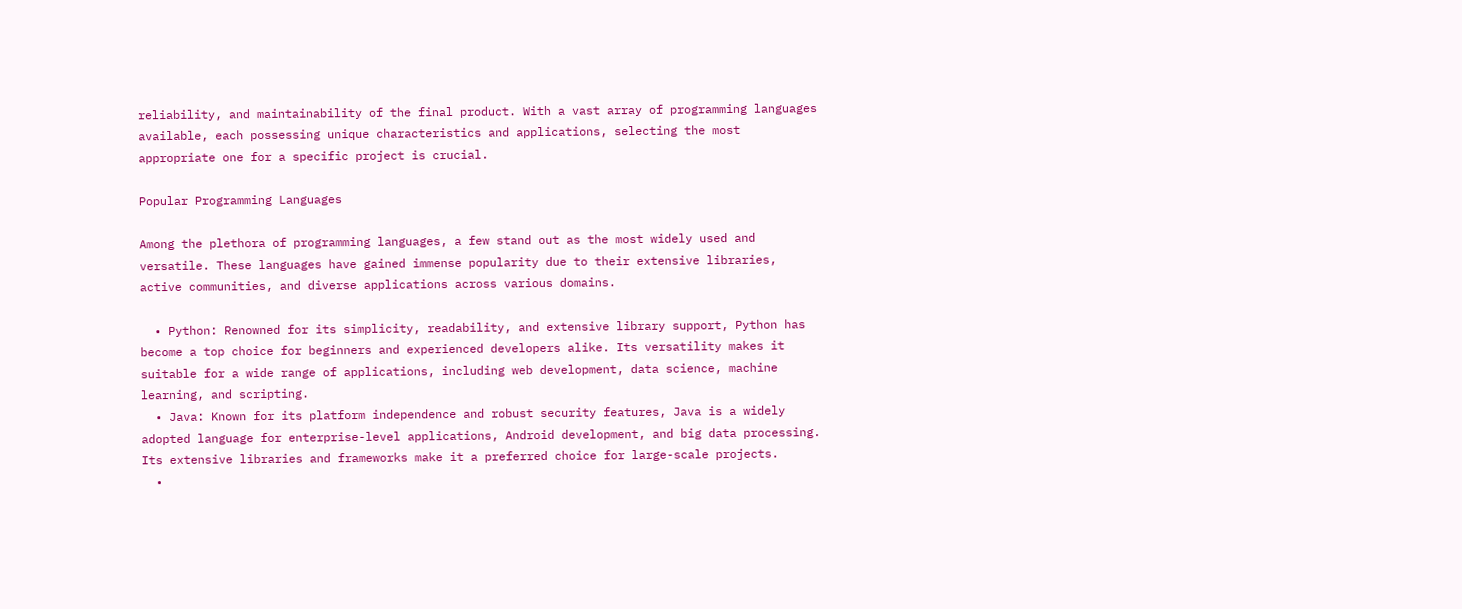reliability, and maintainability of the final product. With a vast array of programming languages available, each possessing unique characteristics and applications, selecting the most appropriate one for a specific project is crucial.

Popular Programming Languages

Among the plethora of programming languages, a few stand out as the most widely used and versatile. These languages have gained immense popularity due to their extensive libraries, active communities, and diverse applications across various domains.

  • Python: Renowned for its simplicity, readability, and extensive library support, Python has become a top choice for beginners and experienced developers alike. Its versatility makes it suitable for a wide range of applications, including web development, data science, machine learning, and scripting.
  • Java: Known for its platform independence and robust security features, Java is a widely adopted language for enterprise-level applications, Android development, and big data processing. Its extensive libraries and frameworks make it a preferred choice for large-scale projects.
  •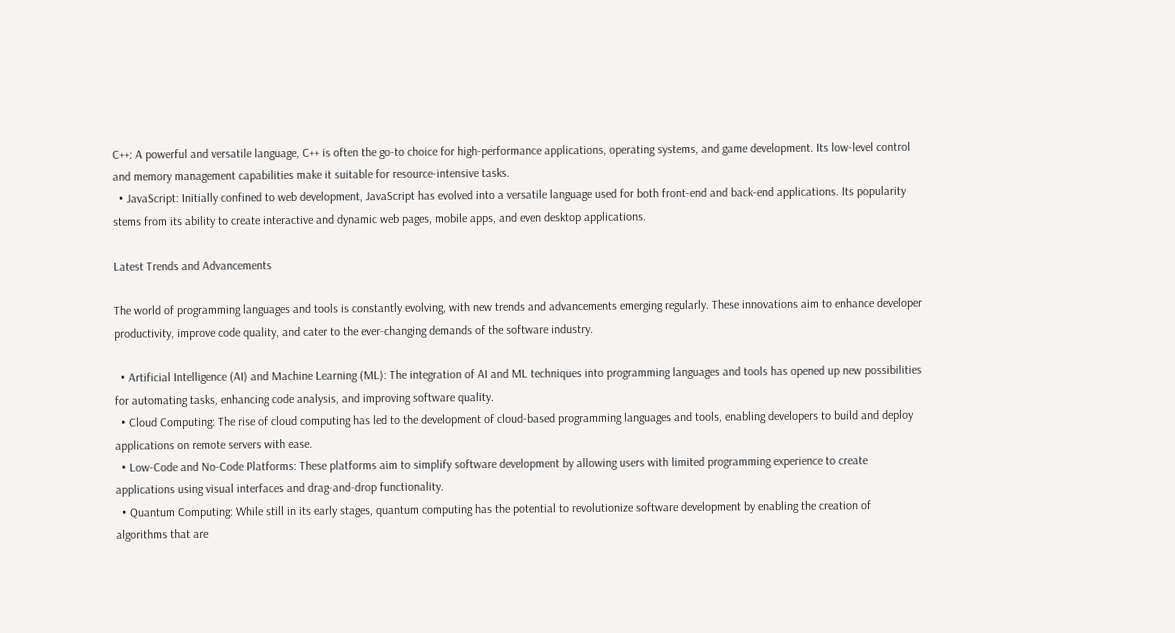C++: A powerful and versatile language, C++ is often the go-to choice for high-performance applications, operating systems, and game development. Its low-level control and memory management capabilities make it suitable for resource-intensive tasks.
  • JavaScript: Initially confined to web development, JavaScript has evolved into a versatile language used for both front-end and back-end applications. Its popularity stems from its ability to create interactive and dynamic web pages, mobile apps, and even desktop applications.

Latest Trends and Advancements

The world of programming languages and tools is constantly evolving, with new trends and advancements emerging regularly. These innovations aim to enhance developer productivity, improve code quality, and cater to the ever-changing demands of the software industry.

  • Artificial Intelligence (AI) and Machine Learning (ML): The integration of AI and ML techniques into programming languages and tools has opened up new possibilities for automating tasks, enhancing code analysis, and improving software quality.
  • Cloud Computing: The rise of cloud computing has led to the development of cloud-based programming languages and tools, enabling developers to build and deploy applications on remote servers with ease.
  • Low-Code and No-Code Platforms: These platforms aim to simplify software development by allowing users with limited programming experience to create applications using visual interfaces and drag-and-drop functionality.
  • Quantum Computing: While still in its early stages, quantum computing has the potential to revolutionize software development by enabling the creation of algorithms that are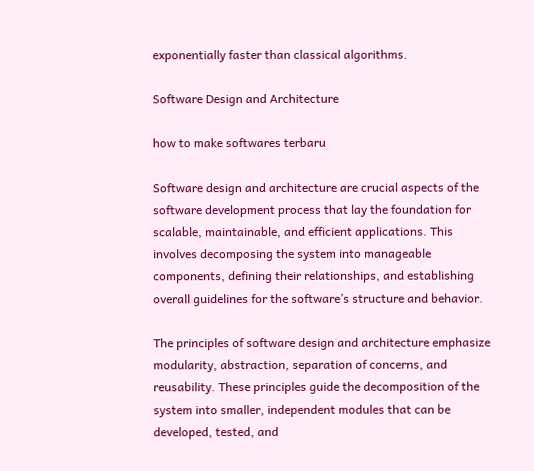exponentially faster than classical algorithms.

Software Design and Architecture

how to make softwares terbaru

Software design and architecture are crucial aspects of the software development process that lay the foundation for scalable, maintainable, and efficient applications. This involves decomposing the system into manageable components, defining their relationships, and establishing overall guidelines for the software’s structure and behavior.

The principles of software design and architecture emphasize modularity, abstraction, separation of concerns, and reusability. These principles guide the decomposition of the system into smaller, independent modules that can be developed, tested, and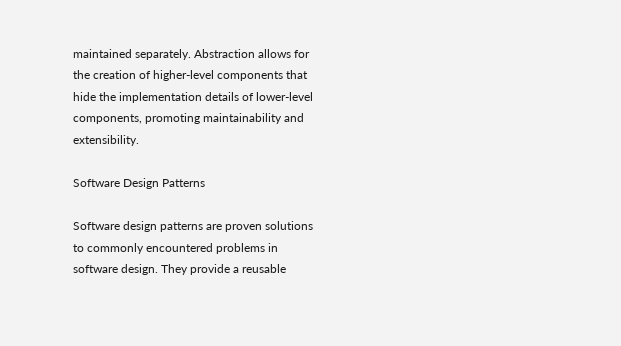maintained separately. Abstraction allows for the creation of higher-level components that hide the implementation details of lower-level components, promoting maintainability and extensibility.

Software Design Patterns

Software design patterns are proven solutions to commonly encountered problems in software design. They provide a reusable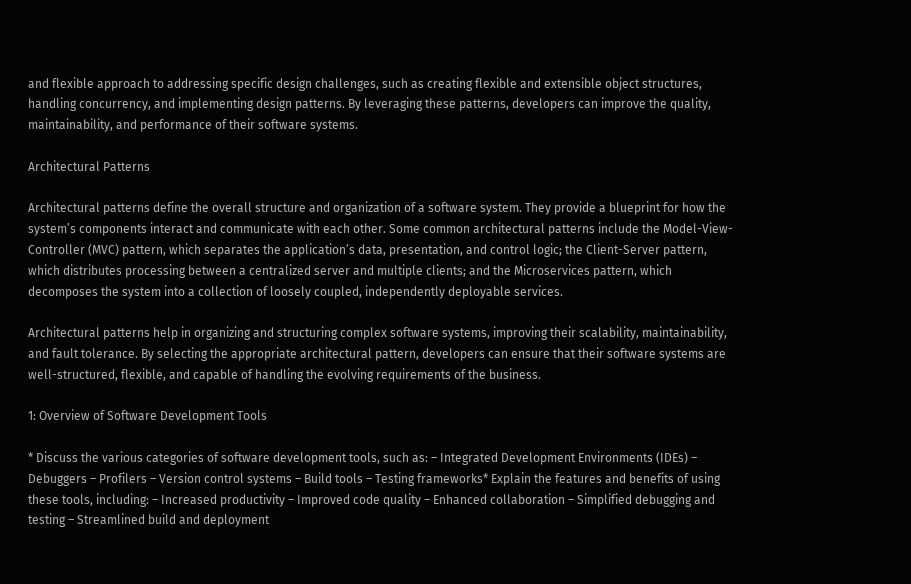and flexible approach to addressing specific design challenges, such as creating flexible and extensible object structures, handling concurrency, and implementing design patterns. By leveraging these patterns, developers can improve the quality, maintainability, and performance of their software systems.

Architectural Patterns

Architectural patterns define the overall structure and organization of a software system. They provide a blueprint for how the system’s components interact and communicate with each other. Some common architectural patterns include the Model-View-Controller (MVC) pattern, which separates the application’s data, presentation, and control logic; the Client-Server pattern, which distributes processing between a centralized server and multiple clients; and the Microservices pattern, which decomposes the system into a collection of loosely coupled, independently deployable services.

Architectural patterns help in organizing and structuring complex software systems, improving their scalability, maintainability, and fault tolerance. By selecting the appropriate architectural pattern, developers can ensure that their software systems are well-structured, flexible, and capable of handling the evolving requirements of the business.

1: Overview of Software Development Tools

* Discuss the various categories of software development tools, such as: – Integrated Development Environments (IDEs) – Debuggers – Profilers – Version control systems – Build tools – Testing frameworks* Explain the features and benefits of using these tools, including: – Increased productivity – Improved code quality – Enhanced collaboration – Simplified debugging and testing – Streamlined build and deployment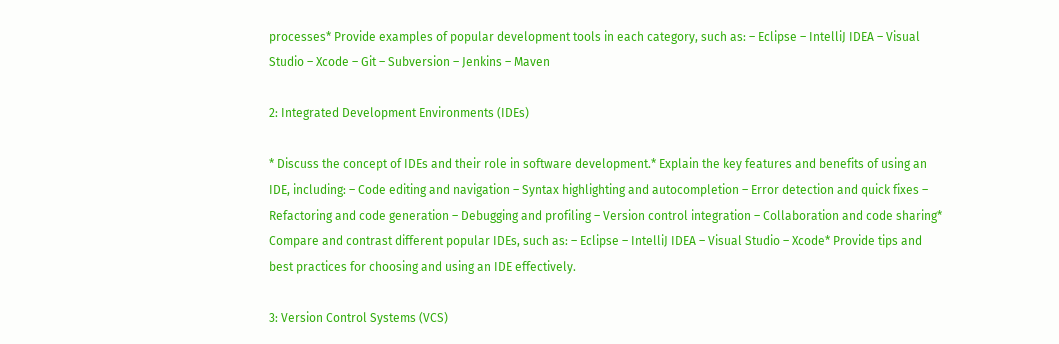processes* Provide examples of popular development tools in each category, such as: – Eclipse – IntelliJ IDEA – Visual Studio – Xcode – Git – Subversion – Jenkins – Maven

2: Integrated Development Environments (IDEs)

* Discuss the concept of IDEs and their role in software development.* Explain the key features and benefits of using an IDE, including: – Code editing and navigation – Syntax highlighting and autocompletion – Error detection and quick fixes – Refactoring and code generation – Debugging and profiling – Version control integration – Collaboration and code sharing* Compare and contrast different popular IDEs, such as: – Eclipse – IntelliJ IDEA – Visual Studio – Xcode* Provide tips and best practices for choosing and using an IDE effectively.

3: Version Control Systems (VCS)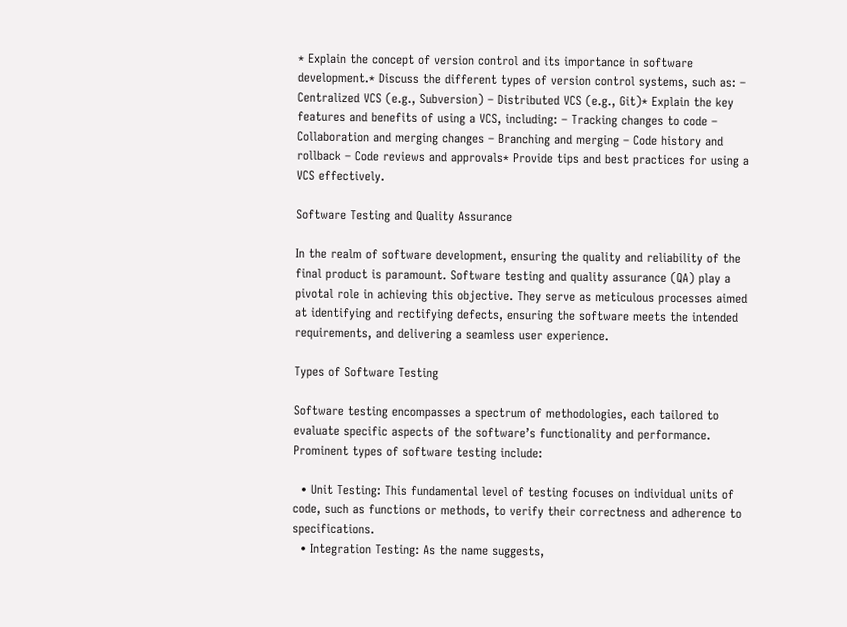* Explain the concept of version control and its importance in software development.* Discuss the different types of version control systems, such as: – Centralized VCS (e.g., Subversion) – Distributed VCS (e.g., Git)* Explain the key features and benefits of using a VCS, including: – Tracking changes to code – Collaboration and merging changes – Branching and merging – Code history and rollback – Code reviews and approvals* Provide tips and best practices for using a VCS effectively.

Software Testing and Quality Assurance

In the realm of software development, ensuring the quality and reliability of the final product is paramount. Software testing and quality assurance (QA) play a pivotal role in achieving this objective. They serve as meticulous processes aimed at identifying and rectifying defects, ensuring the software meets the intended requirements, and delivering a seamless user experience.

Types of Software Testing

Software testing encompasses a spectrum of methodologies, each tailored to evaluate specific aspects of the software’s functionality and performance. Prominent types of software testing include:

  • Unit Testing: This fundamental level of testing focuses on individual units of code, such as functions or methods, to verify their correctness and adherence to specifications.
  • Integration Testing: As the name suggests,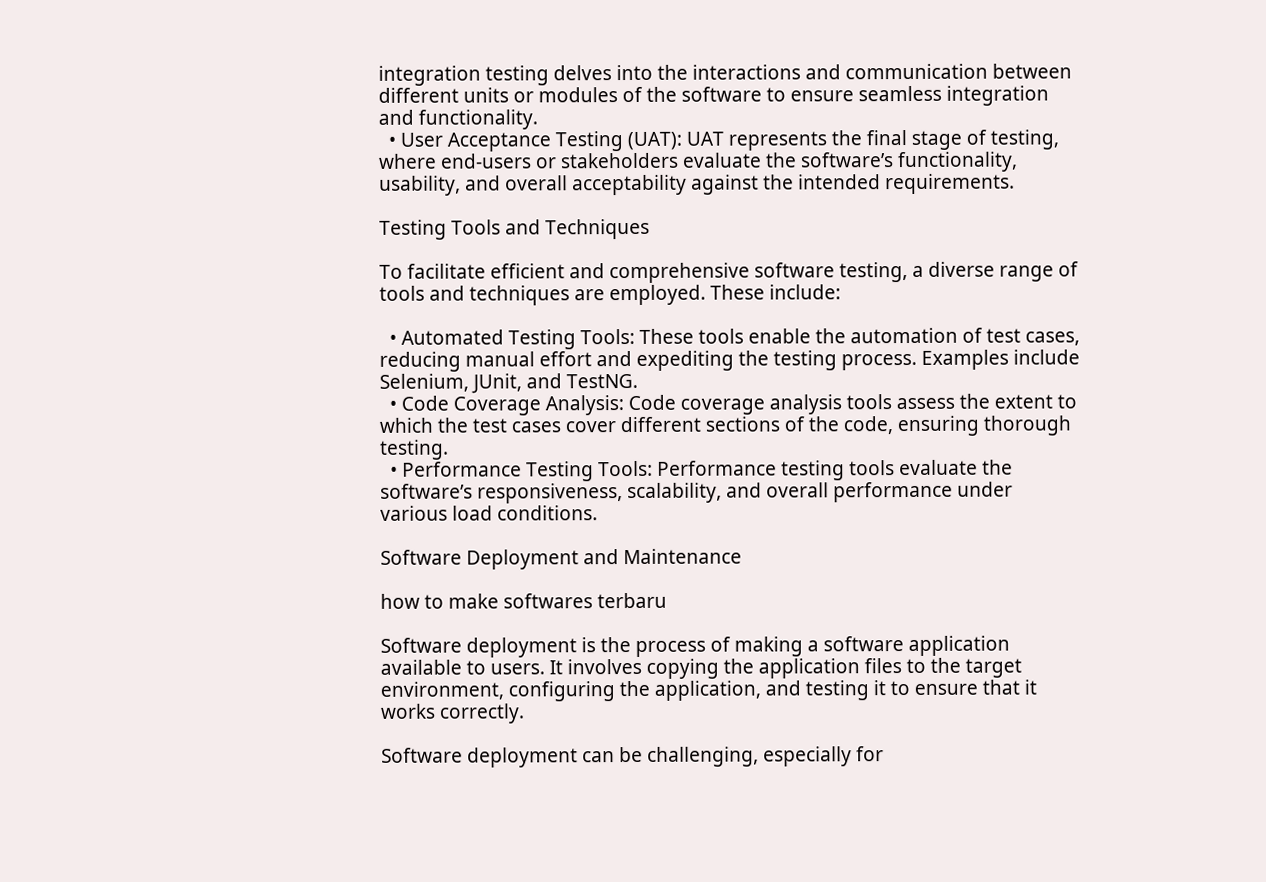integration testing delves into the interactions and communication between different units or modules of the software to ensure seamless integration and functionality.
  • User Acceptance Testing (UAT): UAT represents the final stage of testing, where end-users or stakeholders evaluate the software’s functionality, usability, and overall acceptability against the intended requirements.

Testing Tools and Techniques

To facilitate efficient and comprehensive software testing, a diverse range of tools and techniques are employed. These include:

  • Automated Testing Tools: These tools enable the automation of test cases, reducing manual effort and expediting the testing process. Examples include Selenium, JUnit, and TestNG.
  • Code Coverage Analysis: Code coverage analysis tools assess the extent to which the test cases cover different sections of the code, ensuring thorough testing.
  • Performance Testing Tools: Performance testing tools evaluate the software’s responsiveness, scalability, and overall performance under various load conditions.

Software Deployment and Maintenance

how to make softwares terbaru

Software deployment is the process of making a software application available to users. It involves copying the application files to the target environment, configuring the application, and testing it to ensure that it works correctly.

Software deployment can be challenging, especially for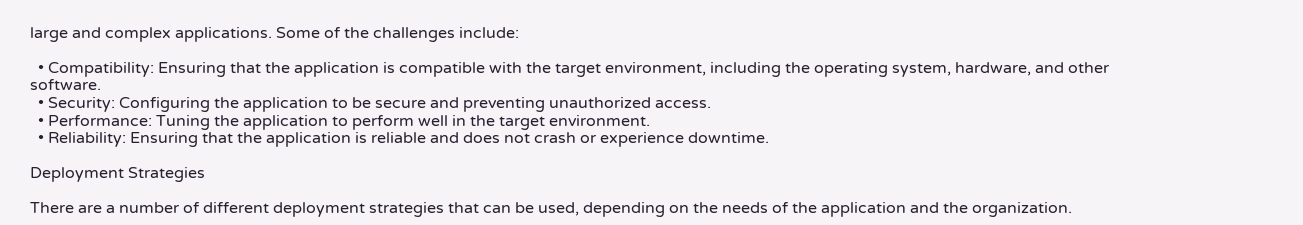large and complex applications. Some of the challenges include:

  • Compatibility: Ensuring that the application is compatible with the target environment, including the operating system, hardware, and other software.
  • Security: Configuring the application to be secure and preventing unauthorized access.
  • Performance: Tuning the application to perform well in the target environment.
  • Reliability: Ensuring that the application is reliable and does not crash or experience downtime.

Deployment Strategies

There are a number of different deployment strategies that can be used, depending on the needs of the application and the organization.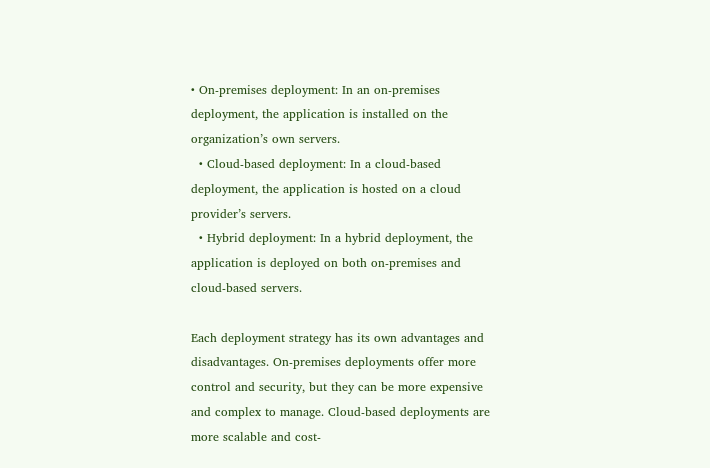• On-premises deployment: In an on-premises deployment, the application is installed on the organization’s own servers.
  • Cloud-based deployment: In a cloud-based deployment, the application is hosted on a cloud provider’s servers.
  • Hybrid deployment: In a hybrid deployment, the application is deployed on both on-premises and cloud-based servers.

Each deployment strategy has its own advantages and disadvantages. On-premises deployments offer more control and security, but they can be more expensive and complex to manage. Cloud-based deployments are more scalable and cost-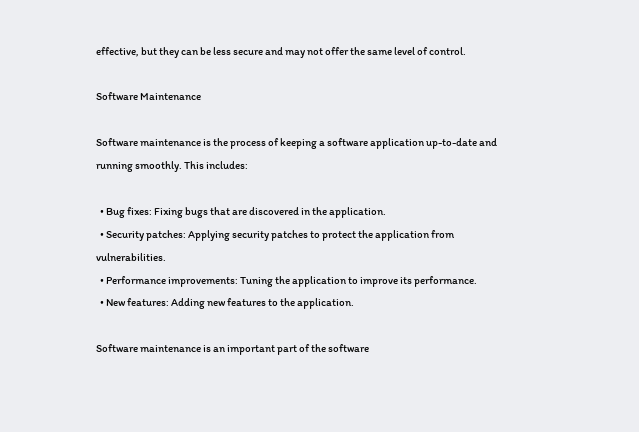effective, but they can be less secure and may not offer the same level of control.

Software Maintenance

Software maintenance is the process of keeping a software application up-to-date and running smoothly. This includes:

  • Bug fixes: Fixing bugs that are discovered in the application.
  • Security patches: Applying security patches to protect the application from vulnerabilities.
  • Performance improvements: Tuning the application to improve its performance.
  • New features: Adding new features to the application.

Software maintenance is an important part of the software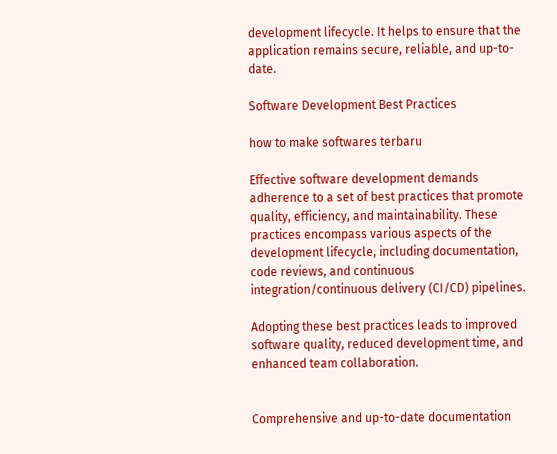development lifecycle. It helps to ensure that the application remains secure, reliable, and up-to-date.

Software Development Best Practices

how to make softwares terbaru

Effective software development demands adherence to a set of best practices that promote quality, efficiency, and maintainability. These practices encompass various aspects of the development lifecycle, including documentation, code reviews, and continuous integration/continuous delivery (CI/CD) pipelines.

Adopting these best practices leads to improved software quality, reduced development time, and enhanced team collaboration.


Comprehensive and up-to-date documentation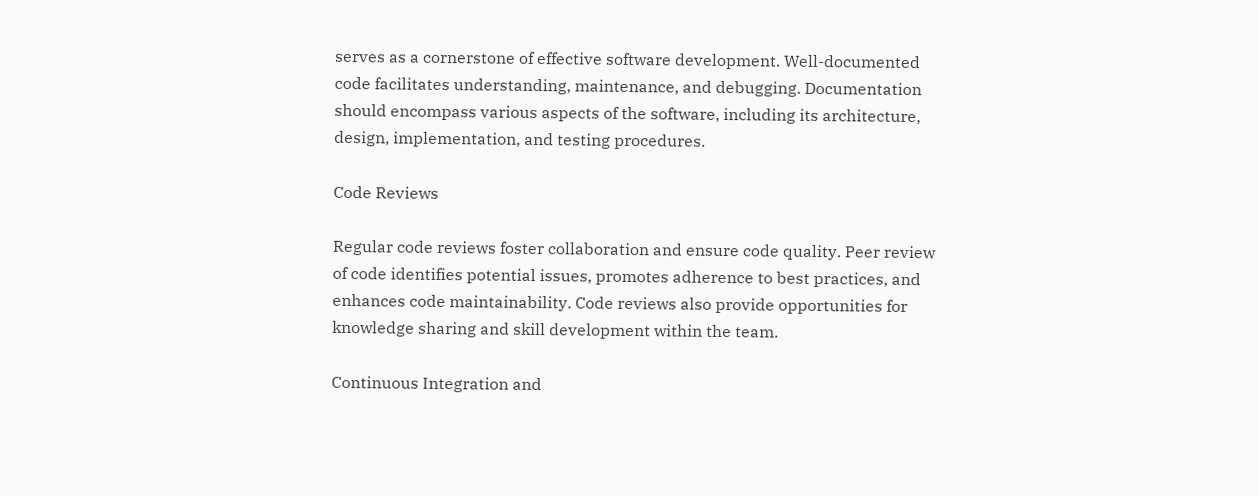serves as a cornerstone of effective software development. Well-documented code facilitates understanding, maintenance, and debugging. Documentation should encompass various aspects of the software, including its architecture, design, implementation, and testing procedures.

Code Reviews

Regular code reviews foster collaboration and ensure code quality. Peer review of code identifies potential issues, promotes adherence to best practices, and enhances code maintainability. Code reviews also provide opportunities for knowledge sharing and skill development within the team.

Continuous Integration and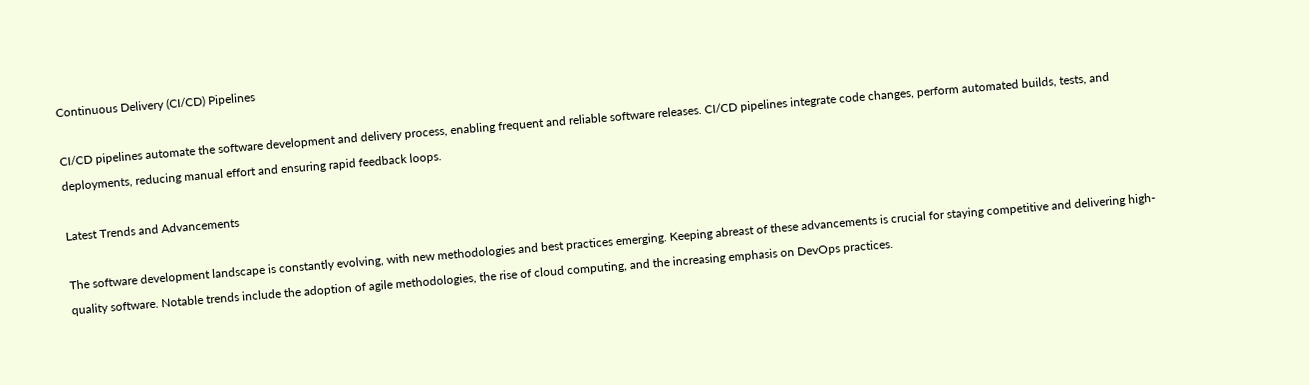Continuous Delivery (CI/CD) Pipelines

CI/CD pipelines automate the software development and delivery process, enabling frequent and reliable software releases. CI/CD pipelines integrate code changes, perform automated builds, tests, and deployments, reducing manual effort and ensuring rapid feedback loops.

Latest Trends and Advancements

The software development landscape is constantly evolving, with new methodologies and best practices emerging. Keeping abreast of these advancements is crucial for staying competitive and delivering high-quality software. Notable trends include the adoption of agile methodologies, the rise of cloud computing, and the increasing emphasis on DevOps practices.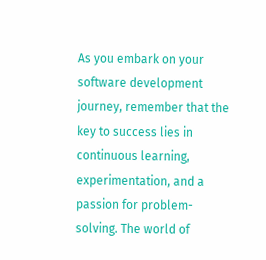As you embark on your software development journey, remember that the key to success lies in continuous learning, experimentation, and a passion for problem-solving. The world of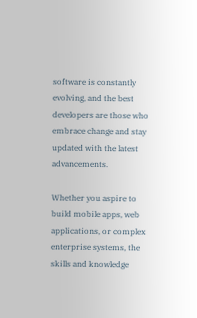software is constantly evolving, and the best developers are those who embrace change and stay updated with the latest advancements.

Whether you aspire to build mobile apps, web applications, or complex enterprise systems, the skills and knowledge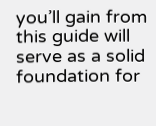you’ll gain from this guide will serve as a solid foundation for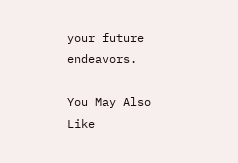your future endeavors.

You May Also Like